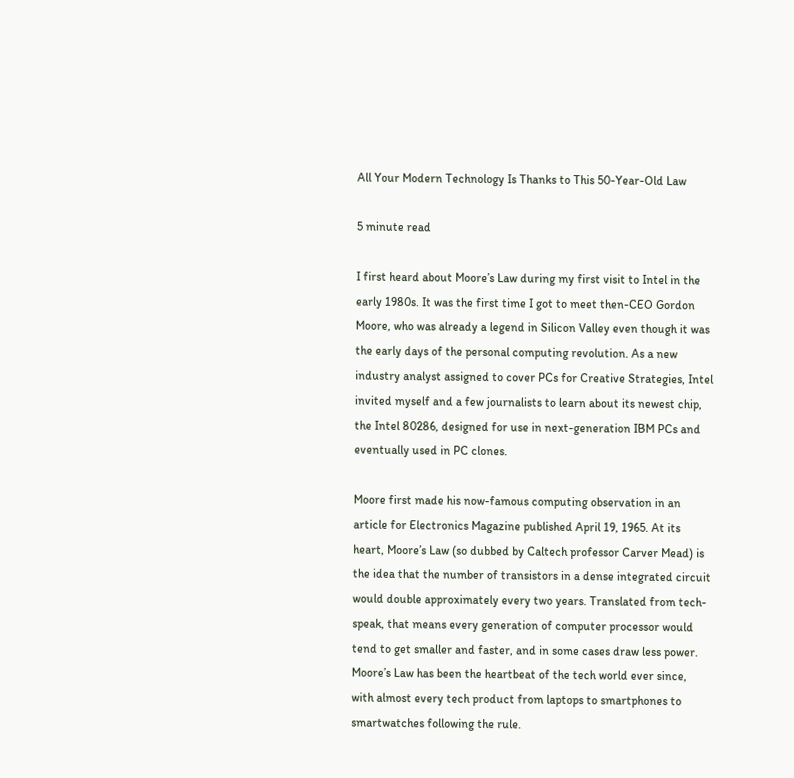All Your Modern Technology Is Thanks to This 50-Year-Old Law

5 minute read

I first heard about Moore’s Law during my first visit to Intel in the early 1980s. It was the first time I got to meet then-CEO Gordon Moore, who was already a legend in Silicon Valley even though it was the early days of the personal computing revolution. As a new industry analyst assigned to cover PCs for Creative Strategies, Intel invited myself and a few journalists to learn about its newest chip, the Intel 80286, designed for use in next-generation IBM PCs and eventually used in PC clones.

Moore first made his now-famous computing observation in an article for Electronics Magazine published April 19, 1965. At its heart, Moore’s Law (so dubbed by Caltech professor Carver Mead) is the idea that the number of transistors in a dense integrated circuit would double approximately every two years. Translated from tech-speak, that means every generation of computer processor would tend to get smaller and faster, and in some cases draw less power. Moore’s Law has been the heartbeat of the tech world ever since, with almost every tech product from laptops to smartphones to smartwatches following the rule.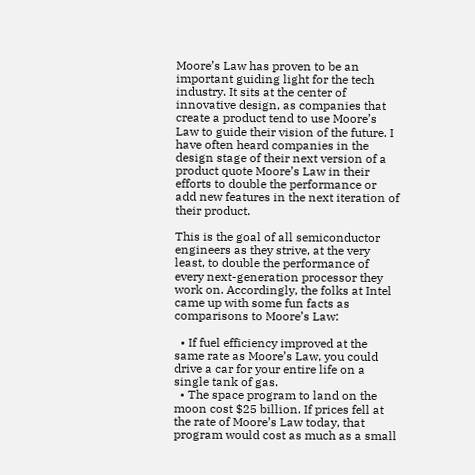Moore’s Law has proven to be an important guiding light for the tech industry. It sits at the center of innovative design, as companies that create a product tend to use Moore’s Law to guide their vision of the future. I have often heard companies in the design stage of their next version of a product quote Moore’s Law in their efforts to double the performance or add new features in the next iteration of their product.

This is the goal of all semiconductor engineers as they strive, at the very least, to double the performance of every next-generation processor they work on. Accordingly, the folks at Intel came up with some fun facts as comparisons to Moore’s Law:

  • If fuel efficiency improved at the same rate as Moore’s Law, you could drive a car for your entire life on a single tank of gas.
  • The space program to land on the moon cost $25 billion. If prices fell at the rate of Moore’s Law today, that program would cost as much as a small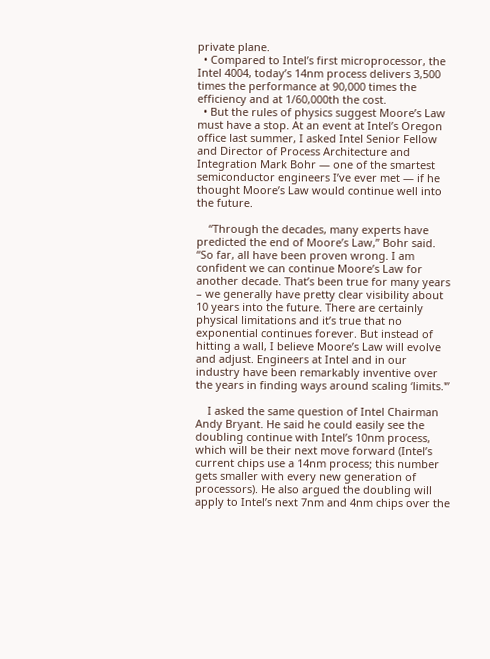private plane.
  • Compared to Intel’s first microprocessor, the Intel 4004, today’s 14nm process delivers 3,500 times the performance at 90,000 times the efficiency and at 1/60,000th the cost.
  • But the rules of physics suggest Moore’s Law must have a stop. At an event at Intel’s Oregon office last summer, I asked Intel Senior Fellow and Director of Process Architecture and Integration Mark Bohr — one of the smartest semiconductor engineers I’ve ever met — if he thought Moore’s Law would continue well into the future.

    “Through the decades, many experts have predicted the end of Moore’s Law,” Bohr said. “So far, all have been proven wrong. I am confident we can continue Moore’s Law for another decade. That’s been true for many years – we generally have pretty clear visibility about 10 years into the future. There are certainly physical limitations and it’s true that no exponential continues forever. But instead of hitting a wall, I believe Moore’s Law will evolve and adjust. Engineers at Intel and in our industry have been remarkably inventive over the years in finding ways around scaling ‘limits.'”

    I asked the same question of Intel Chairman Andy Bryant. He said he could easily see the doubling continue with Intel’s 10nm process, which will be their next move forward (Intel’s current chips use a 14nm process; this number gets smaller with every new generation of processors). He also argued the doubling will apply to Intel’s next 7nm and 4nm chips over the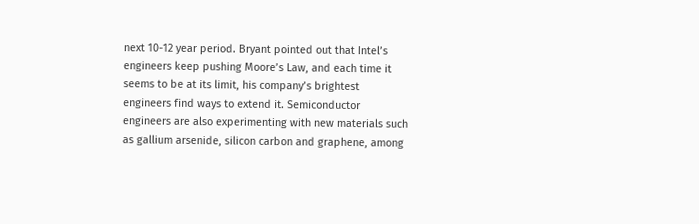next 10-12 year period. Bryant pointed out that Intel’s engineers keep pushing Moore’s Law, and each time it seems to be at its limit, his company’s brightest engineers find ways to extend it. Semiconductor engineers are also experimenting with new materials such as gallium arsenide, silicon carbon and graphene, among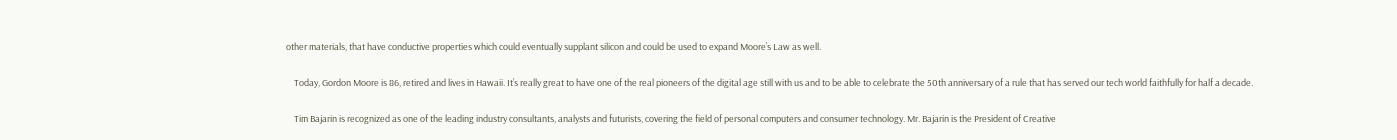other materials, that have conductive properties which could eventually supplant silicon and could be used to expand Moore’s Law as well.

    Today, Gordon Moore is 86, retired and lives in Hawaii. It’s really great to have one of the real pioneers of the digital age still with us and to be able to celebrate the 50th anniversary of a rule that has served our tech world faithfully for half a decade.

    Tim Bajarin is recognized as one of the leading industry consultants, analysts and futurists, covering the field of personal computers and consumer technology. Mr. Bajarin is the President of Creative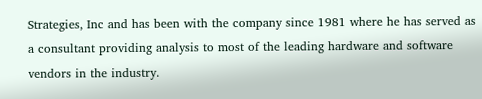Strategies, Inc and has been with the company since 1981 where he has served as a consultant providing analysis to most of the leading hardware and software vendors in the industry.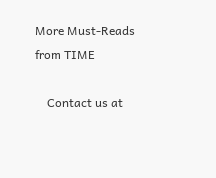More Must-Reads from TIME

    Contact us at